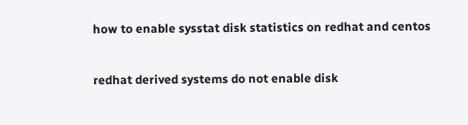how to enable sysstat disk statistics on redhat and centos

redhat derived systems do not enable disk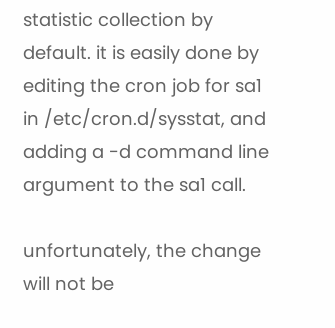statistic collection by default. it is easily done by editing the cron job for sa1 in /etc/cron.d/sysstat, and adding a -d command line argument to the sa1 call.

unfortunately, the change will not be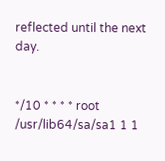reflected until the next day.


*/10 * * * * root /usr/lib64/sa/sa1 1 1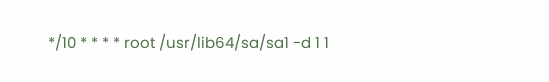*/10 * * * * root /usr/lib64/sa/sa1 -d 1 1